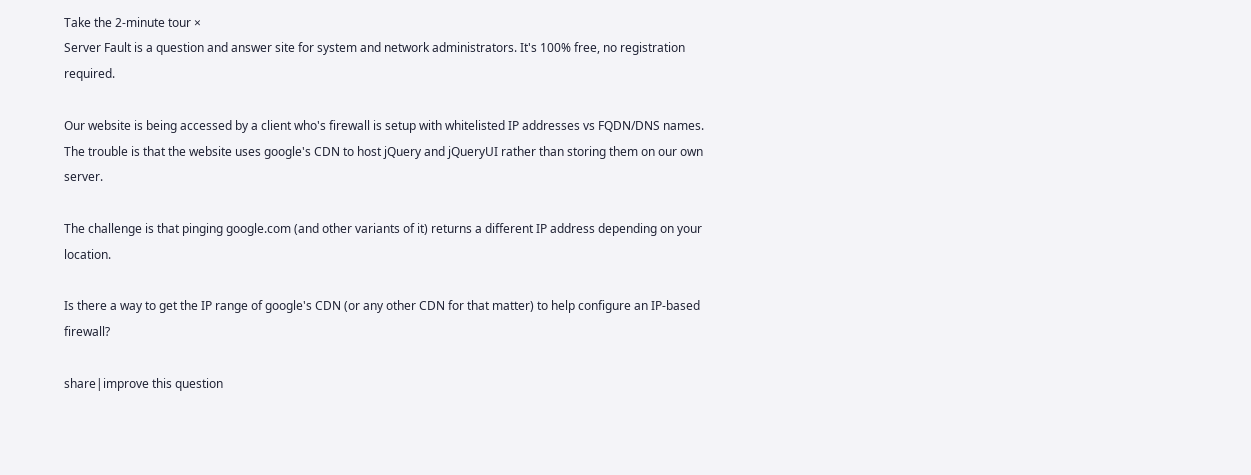Take the 2-minute tour ×
Server Fault is a question and answer site for system and network administrators. It's 100% free, no registration required.

Our website is being accessed by a client who's firewall is setup with whitelisted IP addresses vs FQDN/DNS names. The trouble is that the website uses google's CDN to host jQuery and jQueryUI rather than storing them on our own server.

The challenge is that pinging google.com (and other variants of it) returns a different IP address depending on your location.

Is there a way to get the IP range of google's CDN (or any other CDN for that matter) to help configure an IP-based firewall?

share|improve this question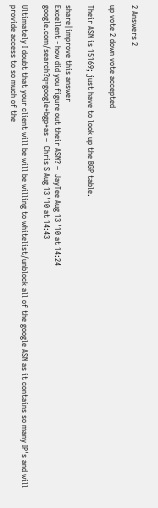2 Answers 2

up vote 2 down vote accepted

Their ASN is 15169; just have to look up the BGP table.

share|improve this answer
Excellent - how did you figure out their ASN? –  JayTee Aug 13 '10 at 14:24
google.com/search?q=google+bgp+as –  Chris S Aug 13 '10 at 14:43

Ultimately I doubt that your client will be will be willing to whitelist/unblock all of the google ASN as it contains so many IP's and will provide access to so much of the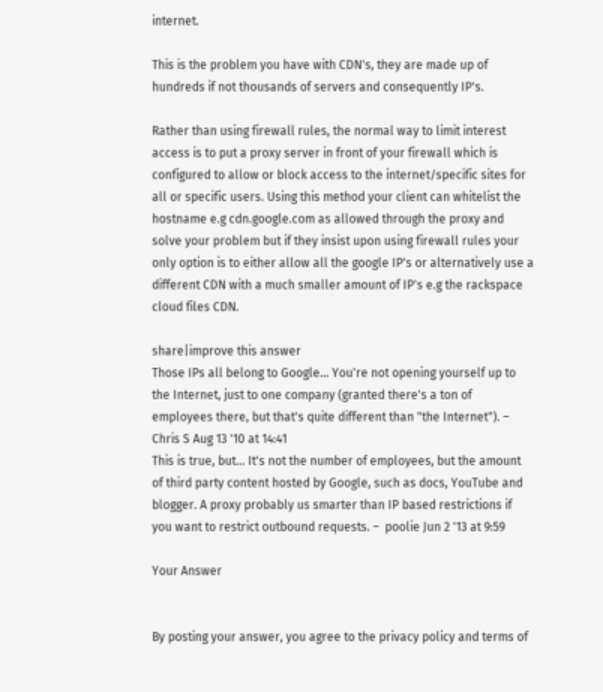internet.

This is the problem you have with CDN's, they are made up of hundreds if not thousands of servers and consequently IP's.

Rather than using firewall rules, the normal way to limit interest access is to put a proxy server in front of your firewall which is configured to allow or block access to the internet/specific sites for all or specific users. Using this method your client can whitelist the hostname e.g cdn.google.com as allowed through the proxy and solve your problem but if they insist upon using firewall rules your only option is to either allow all the google IP's or alternatively use a different CDN with a much smaller amount of IP's e.g the rackspace cloud files CDN.

share|improve this answer
Those IPs all belong to Google... You're not opening yourself up to the Internet, just to one company (granted there's a ton of employees there, but that's quite different than "the Internet"). –  Chris S Aug 13 '10 at 14:41
This is true, but... It's not the number of employees, but the amount of third party content hosted by Google, such as docs, YouTube and blogger. A proxy probably us smarter than IP based restrictions if you want to restrict outbound requests. –  poolie Jun 2 '13 at 9:59

Your Answer


By posting your answer, you agree to the privacy policy and terms of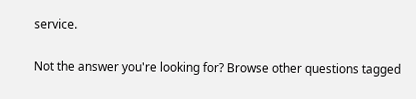service.

Not the answer you're looking for? Browse other questions tagged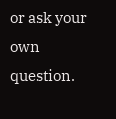or ask your own question.